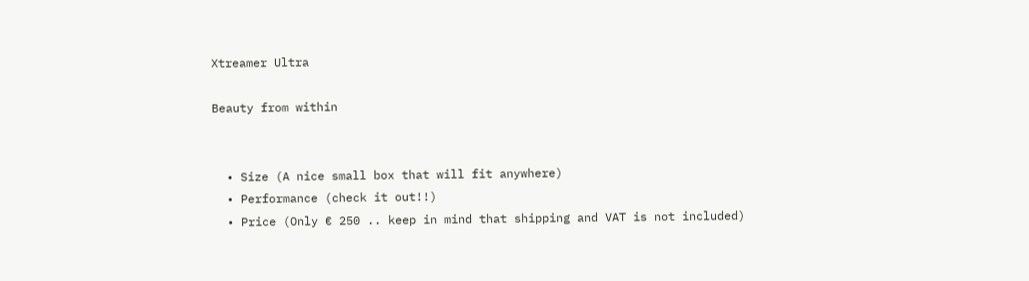Xtreamer Ultra

Beauty from within


  • Size (A nice small box that will fit anywhere)
  • Performance (check it out!!)
  • Price (Only € 250 .. keep in mind that shipping and VAT is not included)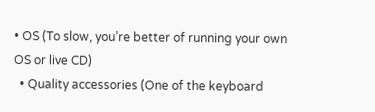• OS (To slow, you’re better of running your own OS or live CD)
  • Quality accessories (One of the keyboard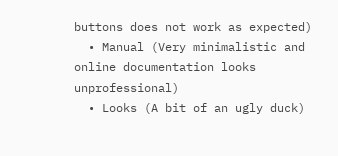buttons does not work as expected)
  • Manual (Very minimalistic and online documentation looks unprofessional)
  • Looks (A bit of an ugly duck)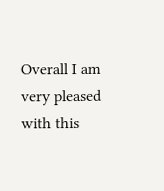Overall I am very pleased with this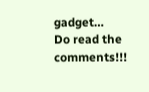gadget…
Do read the comments!!!